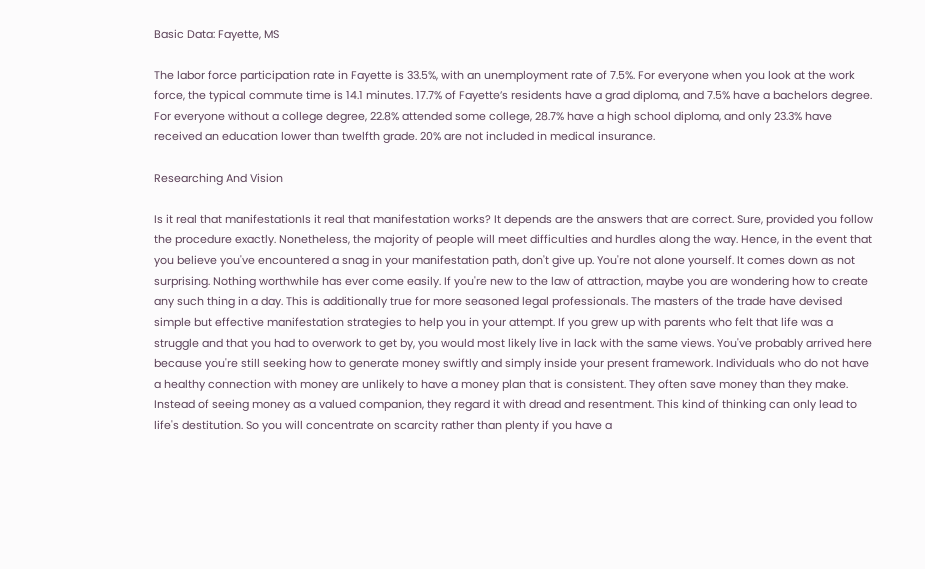Basic Data: Fayette, MS

The labor force participation rate in Fayette is 33.5%, with an unemployment rate of 7.5%. For everyone when you look at the work force, the typical commute time is 14.1 minutes. 17.7% of Fayette’s residents have a grad diploma, and 7.5% have a bachelors degree. For everyone without a college degree, 22.8% attended some college, 28.7% have a high school diploma, and only 23.3% have received an education lower than twelfth grade. 20% are not included in medical insurance.

Researching And Vision

Is it real that manifestationIs it real that manifestation works? It depends are the answers that are correct. Sure, provided you follow the procedure exactly. Nonetheless, the majority of people will meet difficulties and hurdles along the way. Hence, in the event that you believe you've encountered a snag in your manifestation path, don't give up. You're not alone yourself. It comes down as not surprising. Nothing worthwhile has ever come easily. If you're new to the law of attraction, maybe you are wondering how to create any such thing in a day. This is additionally true for more seasoned legal professionals. The masters of the trade have devised simple but effective manifestation strategies to help you in your attempt. If you grew up with parents who felt that life was a struggle and that you had to overwork to get by, you would most likely live in lack with the same views. You've probably arrived here because you're still seeking how to generate money swiftly and simply inside your present framework. Individuals who do not have a healthy connection with money are unlikely to have a money plan that is consistent. They often save money than they make. Instead of seeing money as a valued companion, they regard it with dread and resentment. This kind of thinking can only lead to life's destitution. So you will concentrate on scarcity rather than plenty if you have a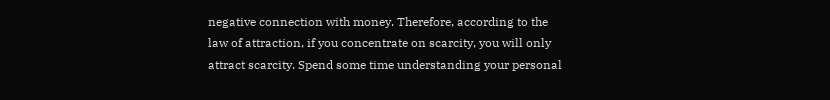negative connection with money. Therefore, according to the law of attraction, if you concentrate on scarcity, you will only attract scarcity. Spend some time understanding your personal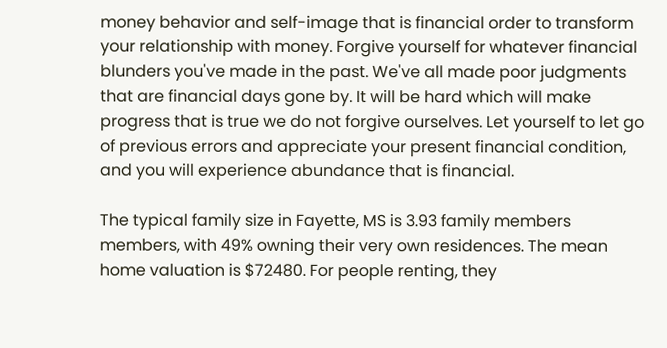money behavior and self-image that is financial order to transform your relationship with money. Forgive yourself for whatever financial blunders you've made in the past. We've all made poor judgments that are financial days gone by. It will be hard which will make progress that is true we do not forgive ourselves. Let yourself to let go of previous errors and appreciate your present financial condition, and you will experience abundance that is financial.

The typical family size in Fayette, MS is 3.93 family members members, with 49% owning their very own residences. The mean home valuation is $72480. For people renting, they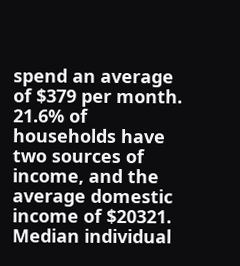spend an average of $379 per month. 21.6% of households have two sources of income, and the average domestic income of $20321. Median individual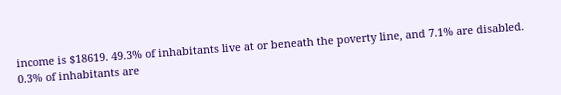income is $18619. 49.3% of inhabitants live at or beneath the poverty line, and 7.1% are disabled. 0.3% of inhabitants are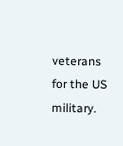veterans for the US military.